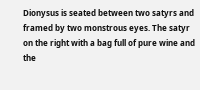Dionysus is seated between two satyrs and framed by two monstrous eyes. The satyr on the right with a bag full of pure wine and the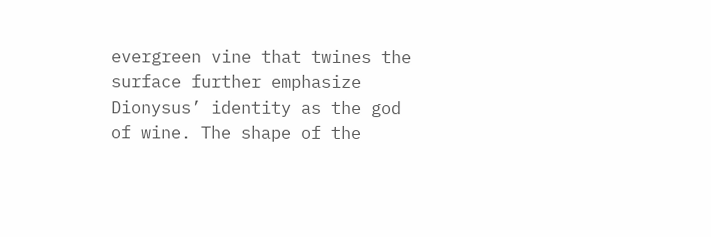evergreen vine that twines the surface further emphasize Dionysus’ identity as the god of wine. The shape of the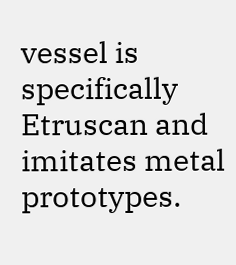vessel is specifically Etruscan and imitates metal prototypes.